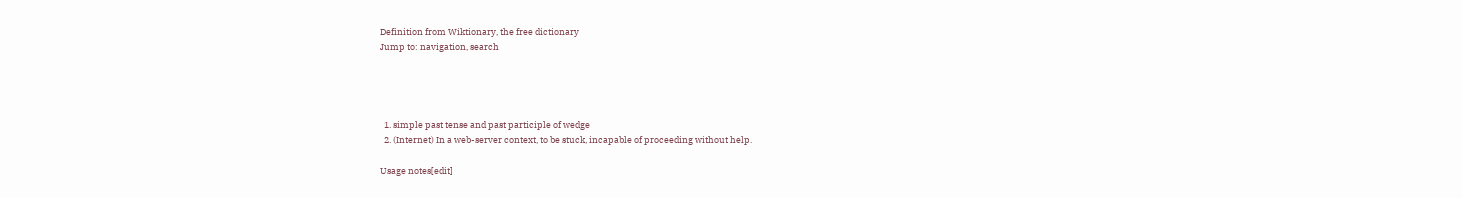Definition from Wiktionary, the free dictionary
Jump to: navigation, search




  1. simple past tense and past participle of wedge
  2. (Internet) In a web-server context, to be stuck, incapable of proceeding without help.

Usage notes[edit]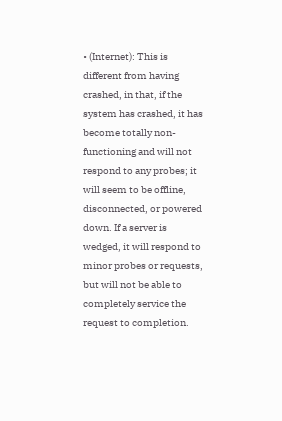• (Internet): This is different from having crashed, in that, if the system has crashed, it has become totally non-functioning and will not respond to any probes; it will seem to be offline, disconnected, or powered down. If a server is wedged, it will respond to minor probes or requests, but will not be able to completely service the request to completion.